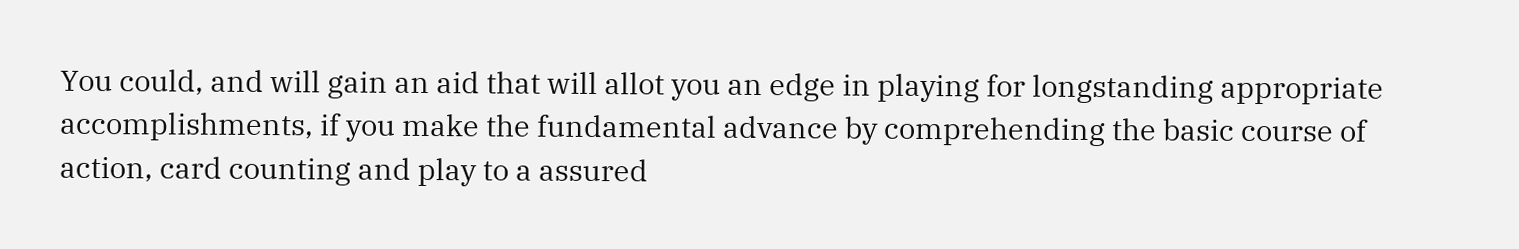You could, and will gain an aid that will allot you an edge in playing for longstanding appropriate accomplishments, if you make the fundamental advance by comprehending the basic course of action, card counting and play to a assured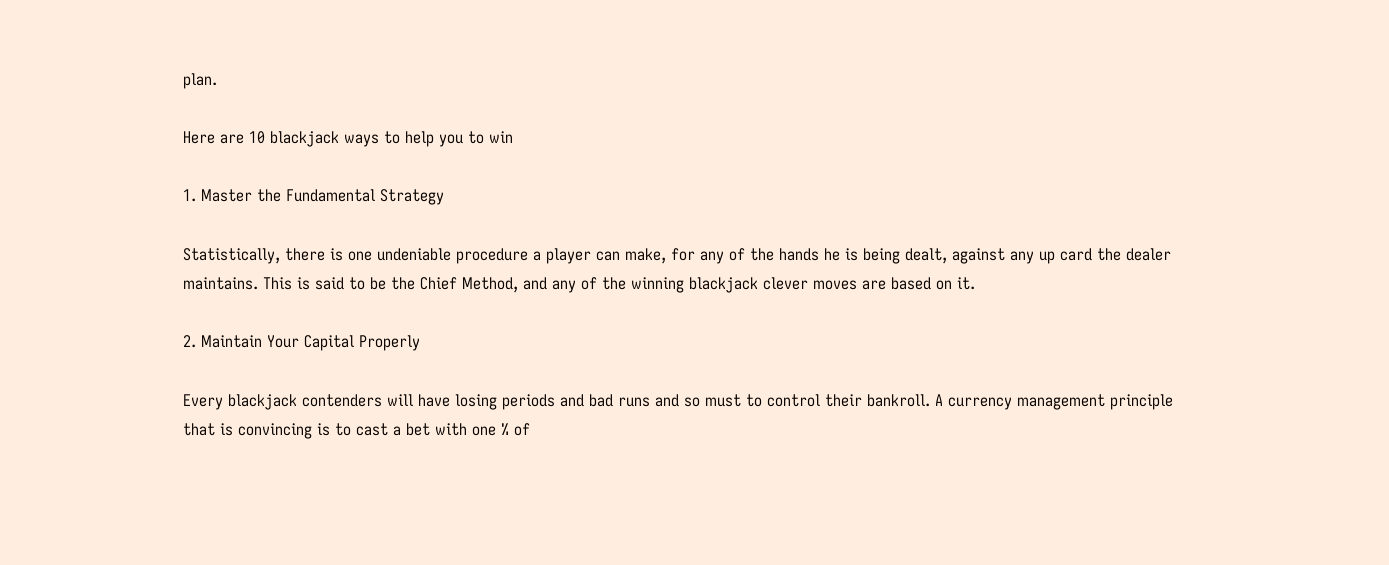plan.

Here are 10 blackjack ways to help you to win

1. Master the Fundamental Strategy

Statistically, there is one undeniable procedure a player can make, for any of the hands he is being dealt, against any up card the dealer maintains. This is said to be the Chief Method, and any of the winning blackjack clever moves are based on it.

2. Maintain Your Capital Properly

Every blackjack contenders will have losing periods and bad runs and so must to control their bankroll. A currency management principle that is convincing is to cast a bet with one % of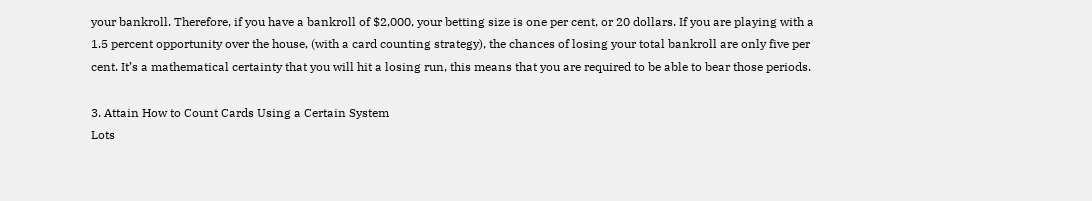your bankroll. Therefore, if you have a bankroll of $2,000, your betting size is one per cent, or 20 dollars. If you are playing with a 1.5 percent opportunity over the house, (with a card counting strategy), the chances of losing your total bankroll are only five per cent. It’s a mathematical certainty that you will hit a losing run, this means that you are required to be able to bear those periods.

3. Attain How to Count Cards Using a Certain System
Lots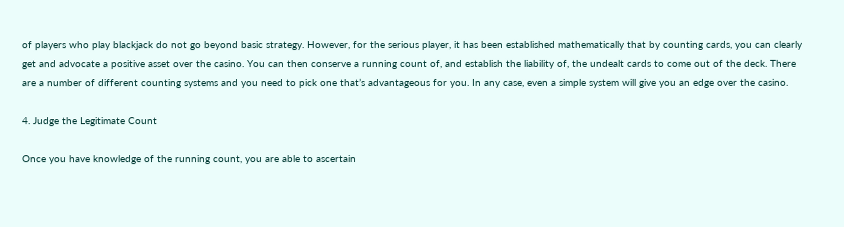of players who play blackjack do not go beyond basic strategy. However, for the serious player, it has been established mathematically that by counting cards, you can clearly get and advocate a positive asset over the casino. You can then conserve a running count of, and establish the liability of, the undealt cards to come out of the deck. There are a number of different counting systems and you need to pick one that’s advantageous for you. In any case, even a simple system will give you an edge over the casino.

4. Judge the Legitimate Count

Once you have knowledge of the running count, you are able to ascertain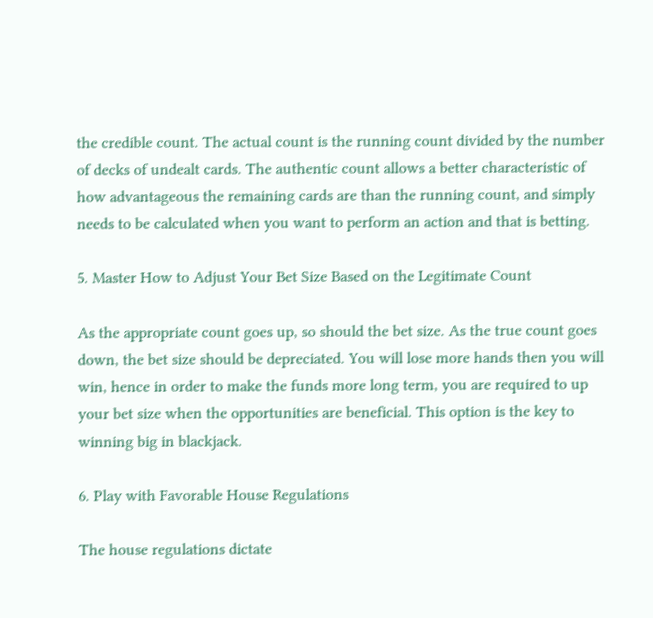the credible count. The actual count is the running count divided by the number of decks of undealt cards. The authentic count allows a better characteristic of how advantageous the remaining cards are than the running count, and simply needs to be calculated when you want to perform an action and that is betting.

5. Master How to Adjust Your Bet Size Based on the Legitimate Count

As the appropriate count goes up, so should the bet size. As the true count goes down, the bet size should be depreciated. You will lose more hands then you will win, hence in order to make the funds more long term, you are required to up your bet size when the opportunities are beneficial. This option is the key to winning big in blackjack.

6. Play with Favorable House Regulations

The house regulations dictate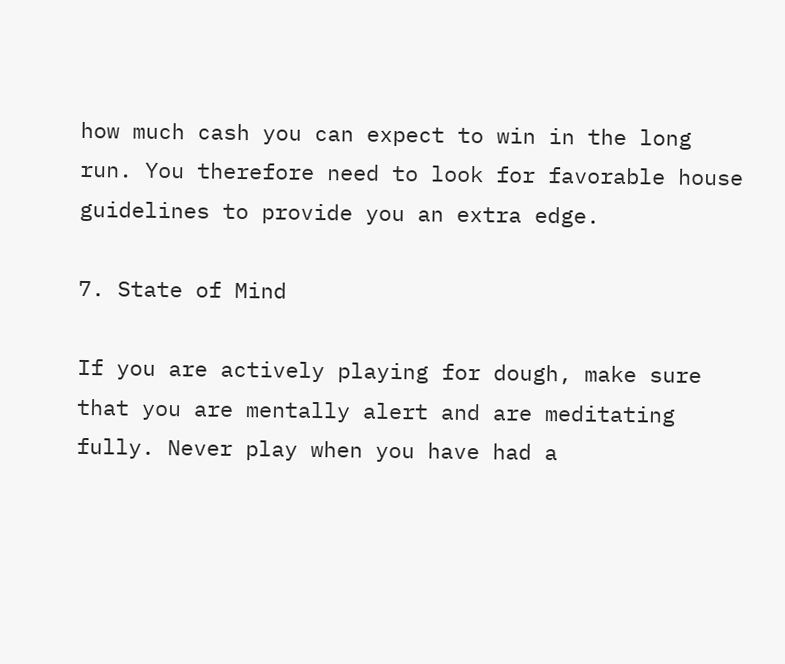how much cash you can expect to win in the long run. You therefore need to look for favorable house guidelines to provide you an extra edge.

7. State of Mind

If you are actively playing for dough, make sure that you are mentally alert and are meditating fully. Never play when you have had a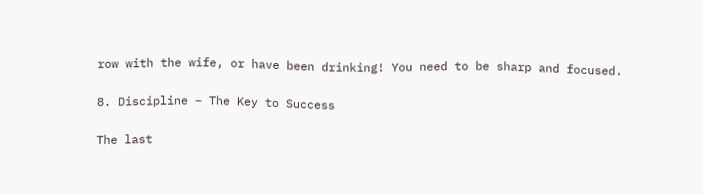row with the wife, or have been drinking! You need to be sharp and focused.

8. Discipline – The Key to Success

The last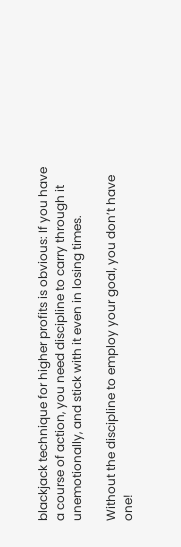blackjack technique for higher profits is obvious: If you have a course of action, you need discipline to carry through it unemotionally, and stick with it even in losing times.

Without the discipline to employ your goal, you don’t have one!